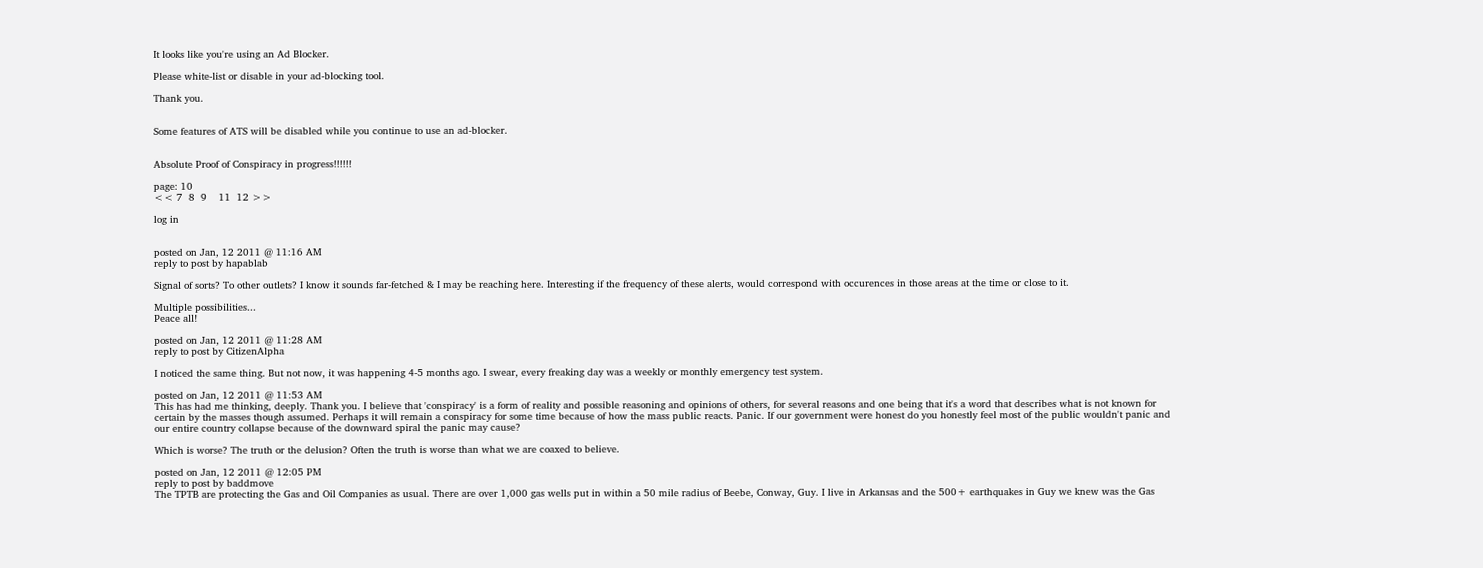It looks like you're using an Ad Blocker.

Please white-list or disable in your ad-blocking tool.

Thank you.


Some features of ATS will be disabled while you continue to use an ad-blocker.


Absolute Proof of Conspiracy in progress!!!!!!

page: 10
<< 7  8  9    11  12 >>

log in


posted on Jan, 12 2011 @ 11:16 AM
reply to post by hapablab

Signal of sorts? To other outlets? I know it sounds far-fetched & I may be reaching here. Interesting if the frequency of these alerts, would correspond with occurences in those areas at the time or close to it.

Multiple possibilities...
Peace all!

posted on Jan, 12 2011 @ 11:28 AM
reply to post by CitizenAlpha

I noticed the same thing. But not now, it was happening 4-5 months ago. I swear, every freaking day was a weekly or monthly emergency test system.

posted on Jan, 12 2011 @ 11:53 AM
This has had me thinking, deeply. Thank you. I believe that 'conspiracy' is a form of reality and possible reasoning and opinions of others, for several reasons and one being that it's a word that describes what is not known for certain by the masses though assumed. Perhaps it will remain a conspiracy for some time because of how the mass public reacts. Panic. If our government were honest do you honestly feel most of the public wouldn't panic and our entire country collapse because of the downward spiral the panic may cause?

Which is worse? The truth or the delusion? Often the truth is worse than what we are coaxed to believe.

posted on Jan, 12 2011 @ 12:05 PM
reply to post by baddmove
The TPTB are protecting the Gas and Oil Companies as usual. There are over 1,000 gas wells put in within a 50 mile radius of Beebe, Conway, Guy. I live in Arkansas and the 500+ earthquakes in Guy we knew was the Gas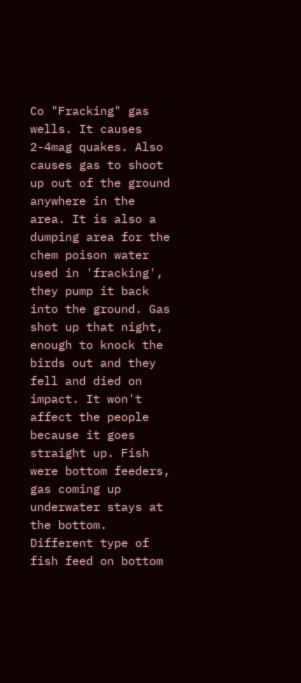Co "Fracking" gas wells. It causes 2-4mag quakes. Also causes gas to shoot up out of the ground anywhere in the area. It is also a dumping area for the chem poison water used in 'fracking', they pump it back into the ground. Gas shot up that night, enough to knock the birds out and they fell and died on impact. It won't affect the people because it goes straight up. Fish were bottom feeders, gas coming up underwater stays at the bottom. Different type of fish feed on bottom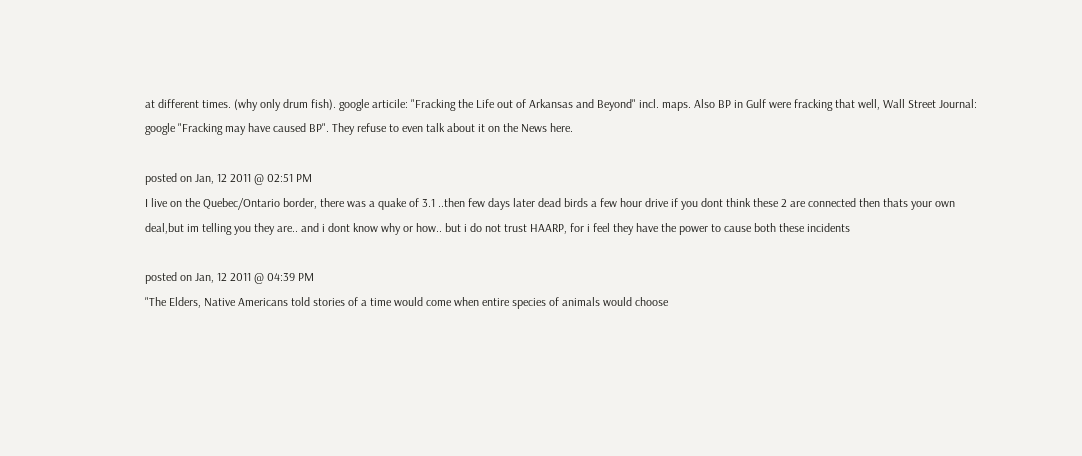at different times. (why only drum fish). google articile: "Fracking the Life out of Arkansas and Beyond" incl. maps. Also BP in Gulf were fracking that well, Wall Street Journal: google "Fracking may have caused BP". They refuse to even talk about it on the News here.

posted on Jan, 12 2011 @ 02:51 PM
I live on the Quebec/Ontario border, there was a quake of 3.1 ..then few days later dead birds a few hour drive if you dont think these 2 are connected then thats your own deal,but im telling you they are.. and i dont know why or how.. but i do not trust HAARP, for i feel they have the power to cause both these incidents

posted on Jan, 12 2011 @ 04:39 PM
"The Elders, Native Americans told stories of a time would come when entire species of animals would choose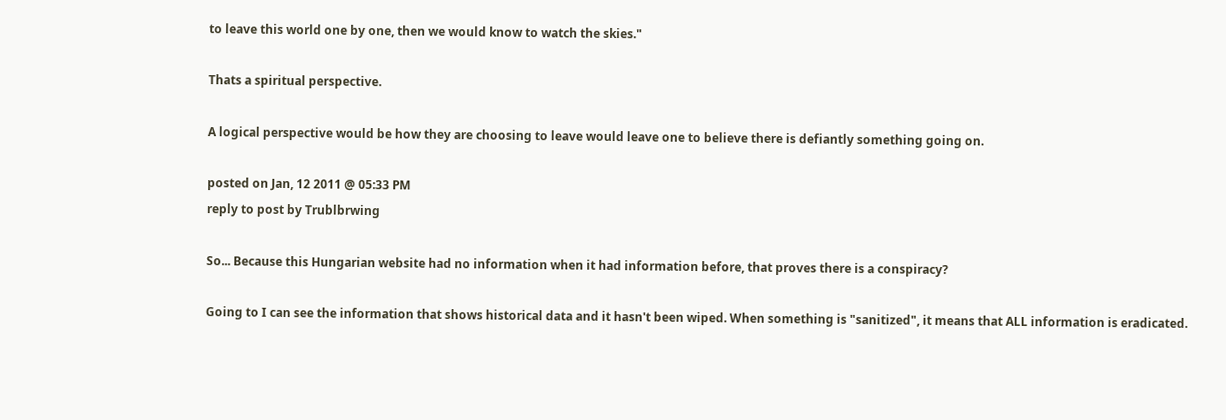to leave this world one by one, then we would know to watch the skies."

Thats a spiritual perspective.

A logical perspective would be how they are choosing to leave would leave one to believe there is defiantly something going on.

posted on Jan, 12 2011 @ 05:33 PM
reply to post by Trublbrwing

So... Because this Hungarian website had no information when it had information before, that proves there is a conspiracy?

Going to I can see the information that shows historical data and it hasn't been wiped. When something is "sanitized", it means that ALL information is eradicated.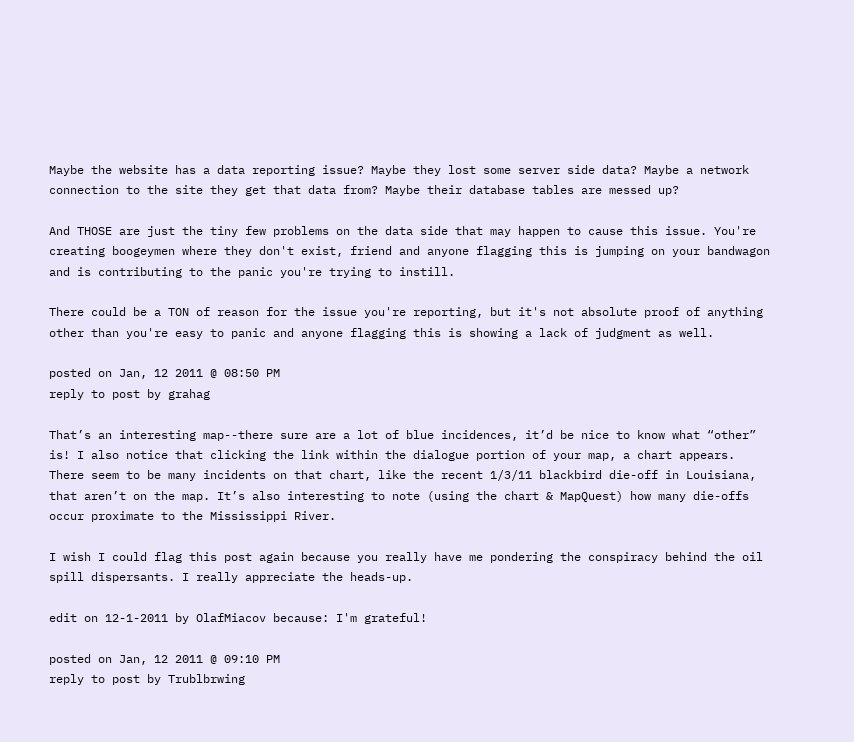Maybe the website has a data reporting issue? Maybe they lost some server side data? Maybe a network connection to the site they get that data from? Maybe their database tables are messed up?

And THOSE are just the tiny few problems on the data side that may happen to cause this issue. You're creating boogeymen where they don't exist, friend and anyone flagging this is jumping on your bandwagon and is contributing to the panic you're trying to instill.

There could be a TON of reason for the issue you're reporting, but it's not absolute proof of anything other than you're easy to panic and anyone flagging this is showing a lack of judgment as well.

posted on Jan, 12 2011 @ 08:50 PM
reply to post by grahag

That’s an interesting map--there sure are a lot of blue incidences, it’d be nice to know what “other” is! I also notice that clicking the link within the dialogue portion of your map, a chart appears. There seem to be many incidents on that chart, like the recent 1/3/11 blackbird die-off in Louisiana, that aren’t on the map. It’s also interesting to note (using the chart & MapQuest) how many die-offs occur proximate to the Mississippi River.

I wish I could flag this post again because you really have me pondering the conspiracy behind the oil spill dispersants. I really appreciate the heads-up.

edit on 12-1-2011 by OlafMiacov because: I'm grateful!

posted on Jan, 12 2011 @ 09:10 PM
reply to post by Trublbrwing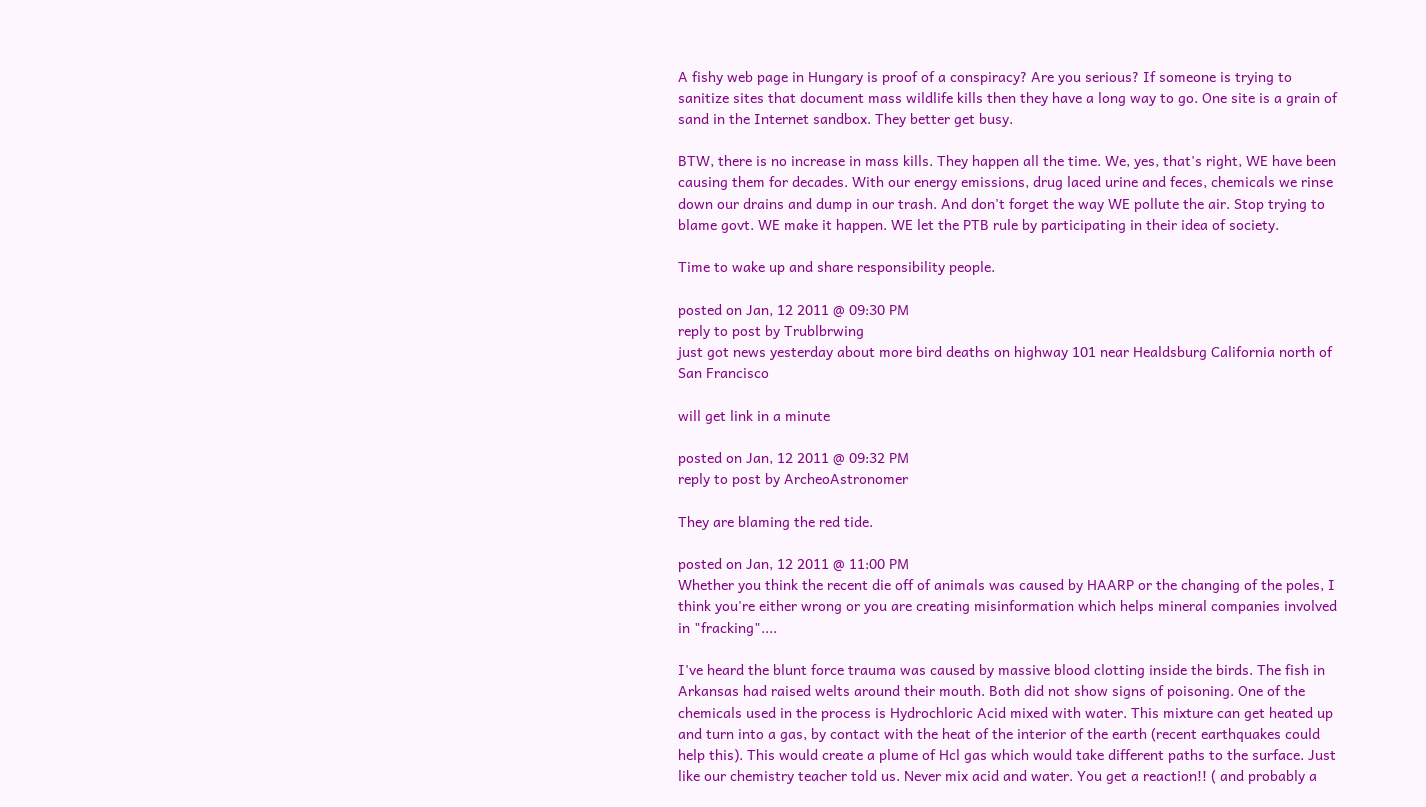A fishy web page in Hungary is proof of a conspiracy? Are you serious? If someone is trying to sanitize sites that document mass wildlife kills then they have a long way to go. One site is a grain of sand in the Internet sandbox. They better get busy.

BTW, there is no increase in mass kills. They happen all the time. We, yes, that's right, WE have been causing them for decades. With our energy emissions, drug laced urine and feces, chemicals we rinse down our drains and dump in our trash. And don't forget the way WE pollute the air. Stop trying to blame govt. WE make it happen. WE let the PTB rule by participating in their idea of society.

Time to wake up and share responsibility people.

posted on Jan, 12 2011 @ 09:30 PM
reply to post by Trublbrwing
just got news yesterday about more bird deaths on highway 101 near Healdsburg California north of San Francisco

will get link in a minute

posted on Jan, 12 2011 @ 09:32 PM
reply to post by ArcheoAstronomer

They are blaming the red tide.

posted on Jan, 12 2011 @ 11:00 PM
Whether you think the recent die off of animals was caused by HAARP or the changing of the poles, I think you're either wrong or you are creating misinformation which helps mineral companies involved in "fracking"....

I've heard the blunt force trauma was caused by massive blood clotting inside the birds. The fish in Arkansas had raised welts around their mouth. Both did not show signs of poisoning. One of the chemicals used in the process is Hydrochloric Acid mixed with water. This mixture can get heated up and turn into a gas, by contact with the heat of the interior of the earth (recent earthquakes could help this). This would create a plume of Hcl gas which would take different paths to the surface. Just like our chemistry teacher told us. Never mix acid and water. You get a reaction!! ( and probably a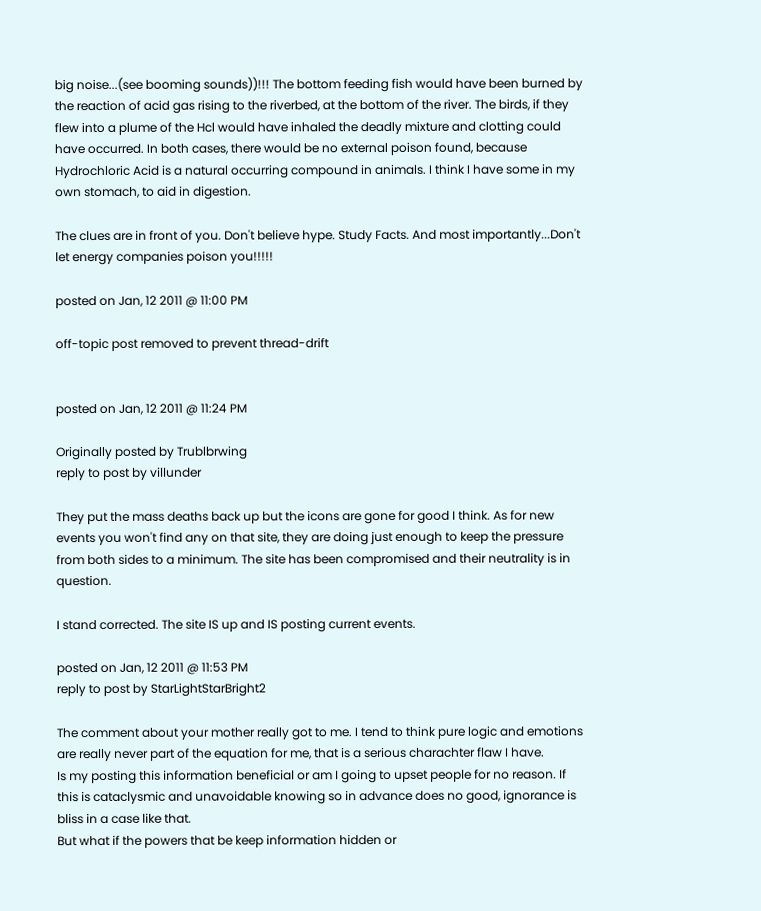big noise...(see booming sounds))!!! The bottom feeding fish would have been burned by the reaction of acid gas rising to the riverbed, at the bottom of the river. The birds, if they flew into a plume of the Hcl would have inhaled the deadly mixture and clotting could have occurred. In both cases, there would be no external poison found, because Hydrochloric Acid is a natural occurring compound in animals. I think I have some in my own stomach, to aid in digestion.

The clues are in front of you. Don't believe hype. Study Facts. And most importantly...Don't let energy companies poison you!!!!!

posted on Jan, 12 2011 @ 11:00 PM

off-topic post removed to prevent thread-drift


posted on Jan, 12 2011 @ 11:24 PM

Originally posted by Trublbrwing
reply to post by villunder

They put the mass deaths back up but the icons are gone for good I think. As for new events you won't find any on that site, they are doing just enough to keep the pressure from both sides to a minimum. The site has been compromised and their neutrality is in question.

I stand corrected. The site IS up and IS posting current events.

posted on Jan, 12 2011 @ 11:53 PM
reply to post by StarLightStarBright2

The comment about your mother really got to me. I tend to think pure logic and emotions are really never part of the equation for me, that is a serious charachter flaw I have.
Is my posting this information beneficial or am I going to upset people for no reason. If this is cataclysmic and unavoidable knowing so in advance does no good, ignorance is bliss in a case like that.
But what if the powers that be keep information hidden or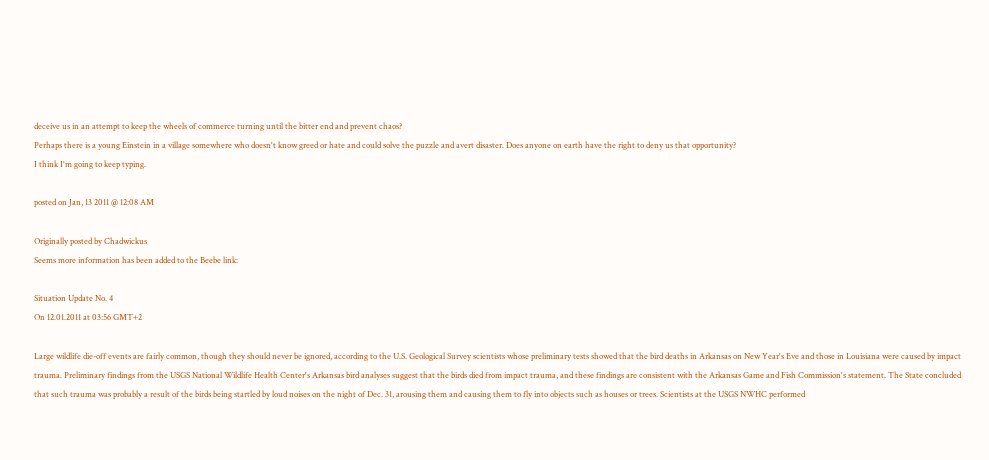deceive us in an attempt to keep the wheels of commerce turning until the bitter end and prevent chaos?
Perhaps there is a young Einstein in a village somewhere who doesn't know greed or hate and could solve the puzzle and avert disaster. Does anyone on earth have the right to deny us that opportunity?
I think I'm going to keep typing.

posted on Jan, 13 2011 @ 12:08 AM

Originally posted by Chadwickus
Seems more information has been added to the Beebe link:

Situation Update No. 4
On 12.01.2011 at 03:56 GMT+2

Large wildlife die-off events are fairly common, though they should never be ignored, according to the U.S. Geological Survey scientists whose preliminary tests showed that the bird deaths in Arkansas on New Year's Eve and those in Louisiana were caused by impact trauma. Preliminary findings from the USGS National Wildlife Health Center's Arkansas bird analyses suggest that the birds died from impact trauma, and these findings are consistent with the Arkansas Game and Fish Commission's statement. The State concluded that such trauma was probably a result of the birds being startled by loud noises on the night of Dec. 31, arousing them and causing them to fly into objects such as houses or trees. Scientists at the USGS NWHC performed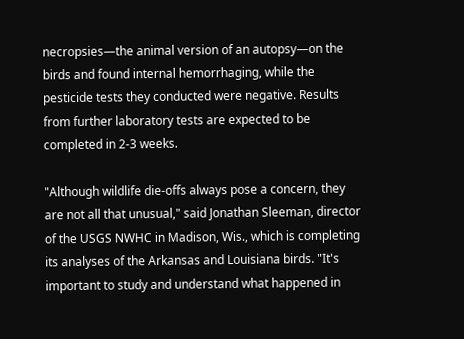necropsies—the animal version of an autopsy—on the birds and found internal hemorrhaging, while the pesticide tests they conducted were negative. Results from further laboratory tests are expected to be completed in 2-3 weeks.

"Although wildlife die-offs always pose a concern, they are not all that unusual," said Jonathan Sleeman, director of the USGS NWHC in Madison, Wis., which is completing its analyses of the Arkansas and Louisiana birds. "It's important to study and understand what happened in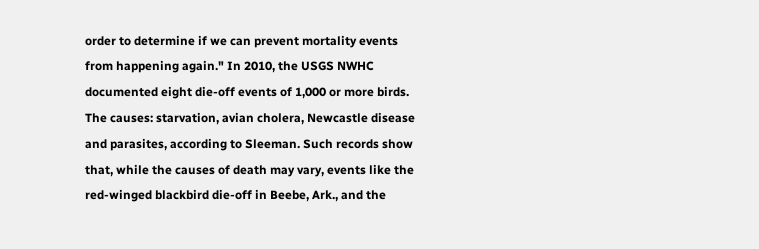order to determine if we can prevent mortality events from happening again." In 2010, the USGS NWHC documented eight die-off events of 1,000 or more birds. The causes: starvation, avian cholera, Newcastle disease and parasites, according to Sleeman. Such records show that, while the causes of death may vary, events like the red-winged blackbird die-off in Beebe, Ark., and the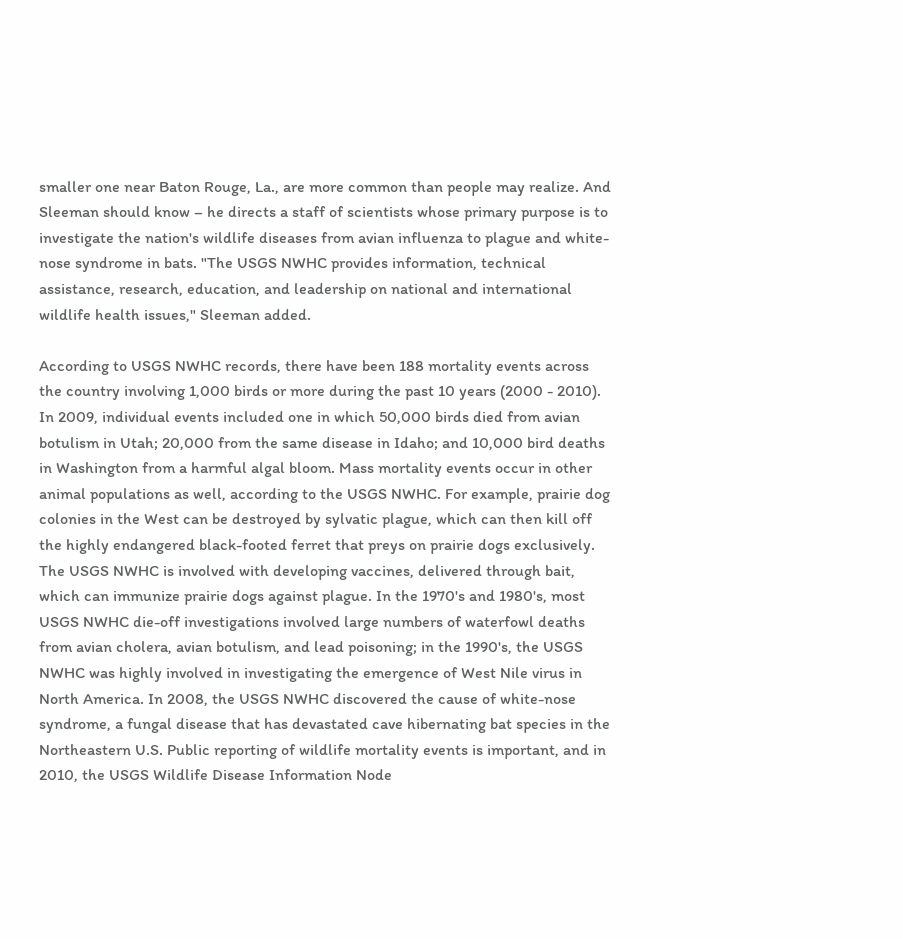smaller one near Baton Rouge, La., are more common than people may realize. And Sleeman should know – he directs a staff of scientists whose primary purpose is to investigate the nation's wildlife diseases from avian influenza to plague and white-nose syndrome in bats. "The USGS NWHC provides information, technical assistance, research, education, and leadership on national and international wildlife health issues," Sleeman added.

According to USGS NWHC records, there have been 188 mortality events across the country involving 1,000 birds or more during the past 10 years (2000 - 2010). In 2009, individual events included one in which 50,000 birds died from avian botulism in Utah; 20,000 from the same disease in Idaho; and 10,000 bird deaths in Washington from a harmful algal bloom. Mass mortality events occur in other animal populations as well, according to the USGS NWHC. For example, prairie dog colonies in the West can be destroyed by sylvatic plague, which can then kill off the highly endangered black-footed ferret that preys on prairie dogs exclusively. The USGS NWHC is involved with developing vaccines, delivered through bait, which can immunize prairie dogs against plague. In the 1970's and 1980's, most USGS NWHC die-off investigations involved large numbers of waterfowl deaths from avian cholera, avian botulism, and lead poisoning; in the 1990's, the USGS NWHC was highly involved in investigating the emergence of West Nile virus in North America. In 2008, the USGS NWHC discovered the cause of white-nose syndrome, a fungal disease that has devastated cave hibernating bat species in the Northeastern U.S. Public reporting of wildlife mortality events is important, and in 2010, the USGS Wildlife Disease Information Node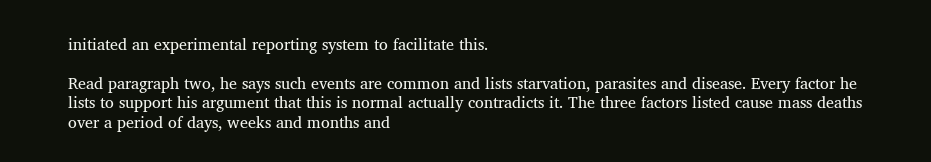initiated an experimental reporting system to facilitate this.

Read paragraph two, he says such events are common and lists starvation, parasites and disease. Every factor he lists to support his argument that this is normal actually contradicts it. The three factors listed cause mass deaths over a period of days, weeks and months and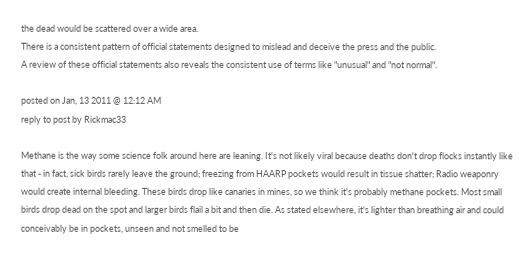the dead would be scattered over a wide area.
There is a consistent pattern of official statements designed to mislead and deceive the press and the public.
A review of these official statements also reveals the consistent use of terms like "unusual" and "not normal".

posted on Jan, 13 2011 @ 12:12 AM
reply to post by Rickmac33

Methane is the way some science folk around here are leaning. It's not likely viral because deaths don't drop flocks instantly like that - in fact, sick birds rarely leave the ground; freezing from HAARP pockets would result in tissue shatter; Radio weaponry would create internal bleeding. These birds drop like canaries in mines, so we think it's probably methane pockets. Most small birds drop dead on the spot and larger birds flail a bit and then die. As stated elsewhere, it's lighter than breathing air and could conceivably be in pockets, unseen and not smelled to be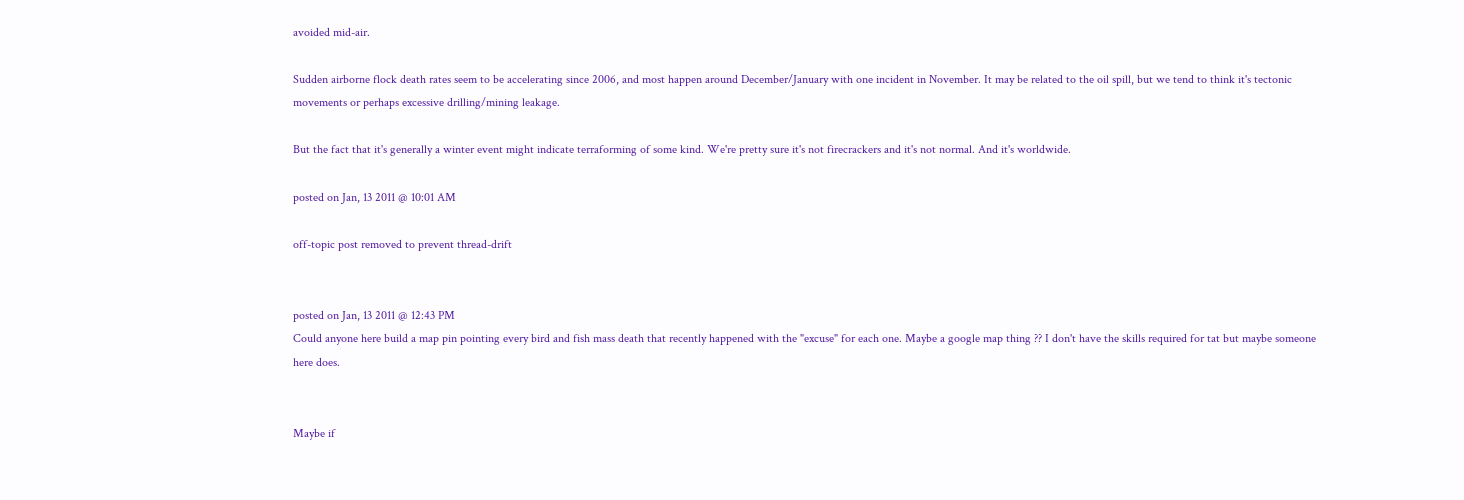avoided mid-air.

Sudden airborne flock death rates seem to be accelerating since 2006, and most happen around December/January with one incident in November. It may be related to the oil spill, but we tend to think it's tectonic movements or perhaps excessive drilling/mining leakage.

But the fact that it's generally a winter event might indicate terraforming of some kind. We're pretty sure it's not firecrackers and it's not normal. And it's worldwide.

posted on Jan, 13 2011 @ 10:01 AM

off-topic post removed to prevent thread-drift


posted on Jan, 13 2011 @ 12:43 PM
Could anyone here build a map pin pointing every bird and fish mass death that recently happened with the "excuse" for each one. Maybe a google map thing ?? I don't have the skills required for tat but maybe someone here does.


Maybe if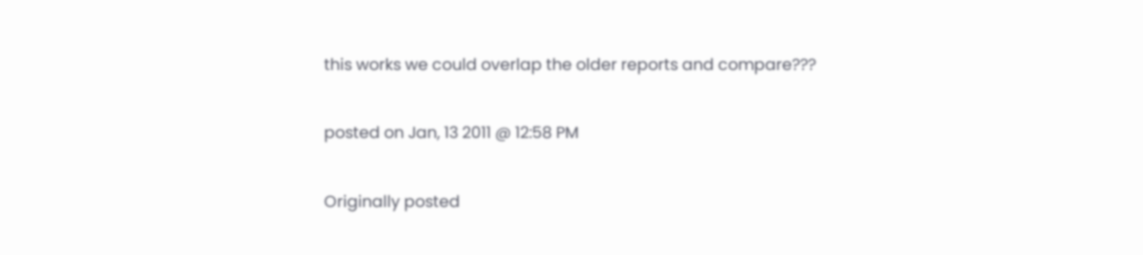this works we could overlap the older reports and compare???

posted on Jan, 13 2011 @ 12:58 PM

Originally posted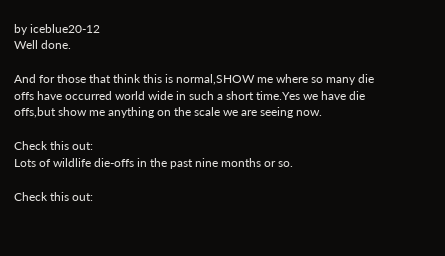by iceblue20-12
Well done.

And for those that think this is normal,SHOW me where so many die offs have occurred world wide in such a short time.Yes we have die offs,but show me anything on the scale we are seeing now.

Check this out:
Lots of wildlife die-offs in the past nine months or so.

Check this out: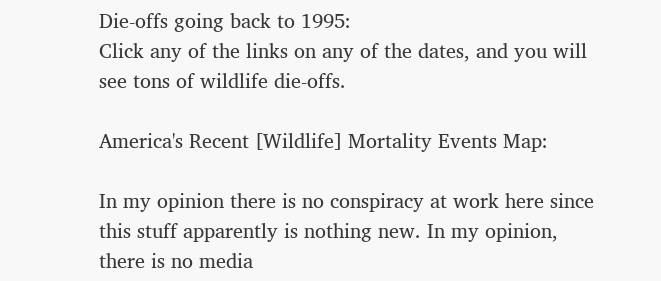Die-offs going back to 1995:
Click any of the links on any of the dates, and you will see tons of wildlife die-offs.

America's Recent [Wildlife] Mortality Events Map:

In my opinion there is no conspiracy at work here since this stuff apparently is nothing new. In my opinion, there is no media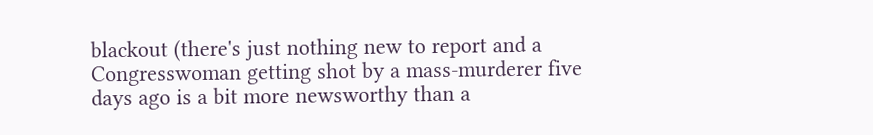blackout (there's just nothing new to report and a Congresswoman getting shot by a mass-murderer five days ago is a bit more newsworthy than a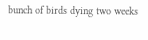bunch of birds dying two weeks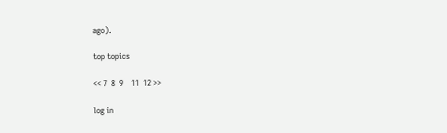ago).

top topics

<< 7  8  9    11  12 >>

log in